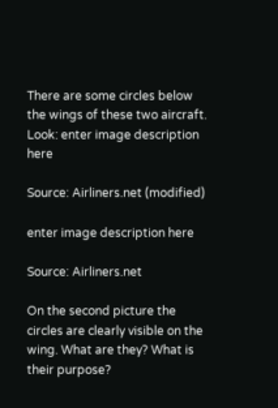There are some circles below the wings of these two aircraft. Look: enter image description here

Source: Airliners.net (modified)

enter image description here

Source: Airliners.net

On the second picture the circles are clearly visible on the wing. What are they? What is their purpose?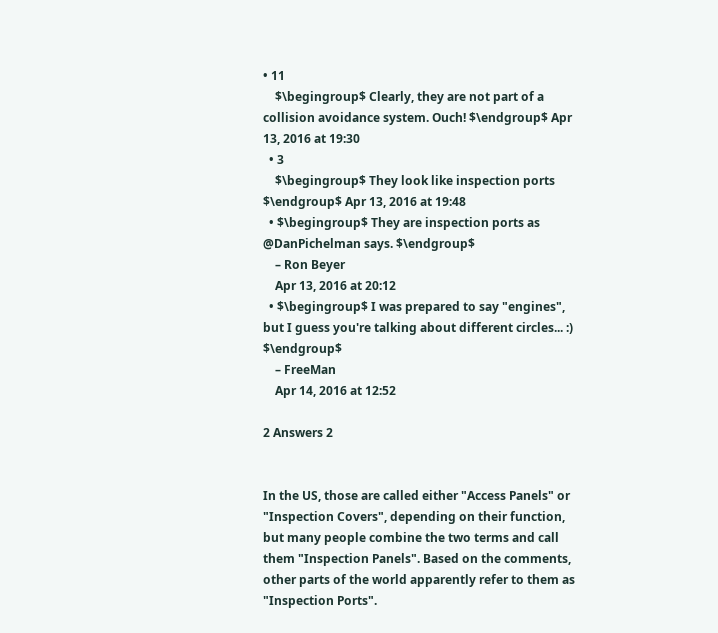• 11
    $\begingroup$ Clearly, they are not part of a collision avoidance system. Ouch! $\endgroup$ Apr 13, 2016 at 19:30
  • 3
    $\begingroup$ They look like inspection ports $\endgroup$ Apr 13, 2016 at 19:48
  • $\begingroup$ They are inspection ports as @DanPichelman says. $\endgroup$
    – Ron Beyer
    Apr 13, 2016 at 20:12
  • $\begingroup$ I was prepared to say "engines", but I guess you're talking about different circles... :) $\endgroup$
    – FreeMan
    Apr 14, 2016 at 12:52

2 Answers 2


In the US, those are called either "Access Panels" or "Inspection Covers", depending on their function, but many people combine the two terms and call them "Inspection Panels". Based on the comments, other parts of the world apparently refer to them as "Inspection Ports".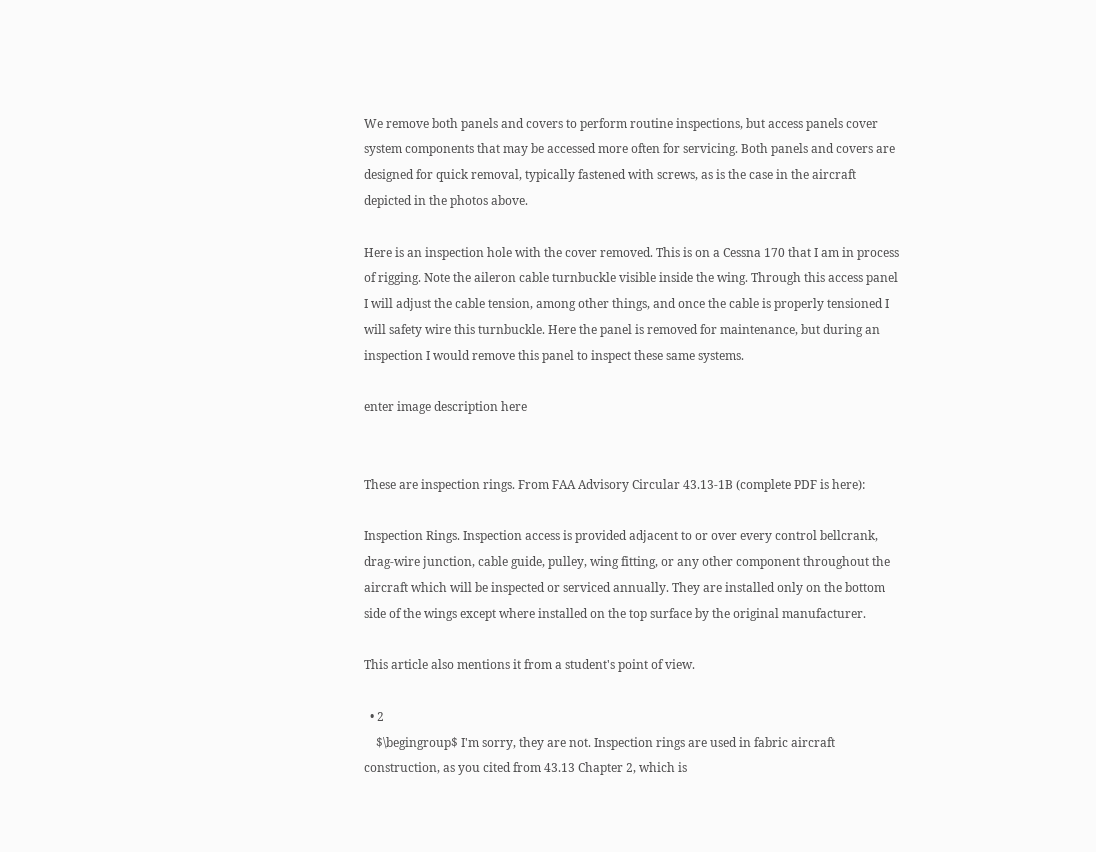We remove both panels and covers to perform routine inspections, but access panels cover system components that may be accessed more often for servicing. Both panels and covers are designed for quick removal, typically fastened with screws, as is the case in the aircraft depicted in the photos above.

Here is an inspection hole with the cover removed. This is on a Cessna 170 that I am in process of rigging. Note the aileron cable turnbuckle visible inside the wing. Through this access panel I will adjust the cable tension, among other things, and once the cable is properly tensioned I will safety wire this turnbuckle. Here the panel is removed for maintenance, but during an inspection I would remove this panel to inspect these same systems.

enter image description here


These are inspection rings. From FAA Advisory Circular 43.13-1B (complete PDF is here):

Inspection Rings. Inspection access is provided adjacent to or over every control bellcrank, drag-wire junction, cable guide, pulley, wing fitting, or any other component throughout the aircraft which will be inspected or serviced annually. They are installed only on the bottom side of the wings except where installed on the top surface by the original manufacturer.

This article also mentions it from a student's point of view.

  • 2
    $\begingroup$ I'm sorry, they are not. Inspection rings are used in fabric aircraft construction, as you cited from 43.13 Chapter 2, which is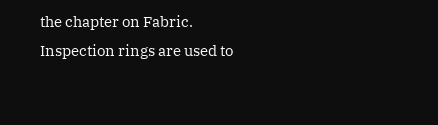the chapter on Fabric. Inspection rings are used to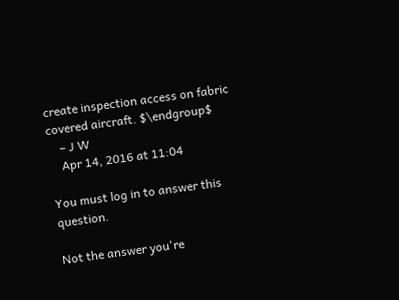create inspection access on fabric covered aircraft. $\endgroup$
    – J W
    Apr 14, 2016 at 11:04

You must log in to answer this question.

Not the answer you're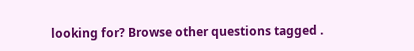looking for? Browse other questions tagged .